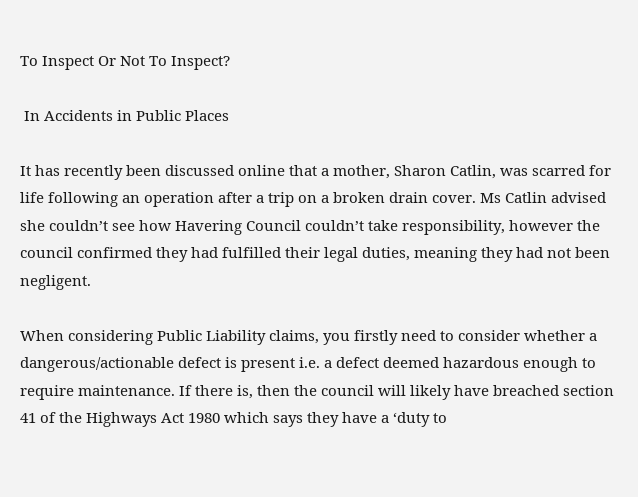To Inspect Or Not To Inspect?

 In Accidents in Public Places

It has recently been discussed online that a mother, Sharon Catlin, was scarred for life following an operation after a trip on a broken drain cover. Ms Catlin advised she couldn’t see how Havering Council couldn’t take responsibility, however the council confirmed they had fulfilled their legal duties, meaning they had not been negligent.

When considering Public Liability claims, you firstly need to consider whether a dangerous/actionable defect is present i.e. a defect deemed hazardous enough to require maintenance. If there is, then the council will likely have breached section 41 of the Highways Act 1980 which says they have a ‘duty to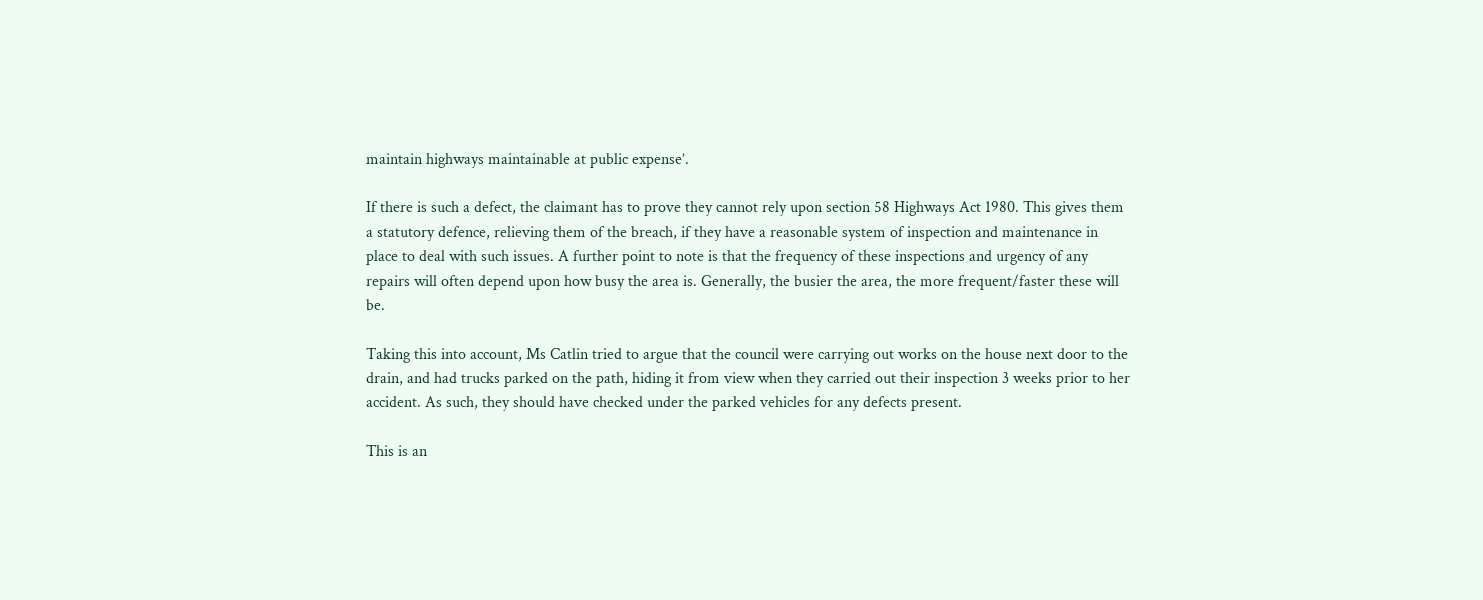maintain highways maintainable at public expense’.

If there is such a defect, the claimant has to prove they cannot rely upon section 58 Highways Act 1980. This gives them a statutory defence, relieving them of the breach, if they have a reasonable system of inspection and maintenance in place to deal with such issues. A further point to note is that the frequency of these inspections and urgency of any repairs will often depend upon how busy the area is. Generally, the busier the area, the more frequent/faster these will be.

Taking this into account, Ms Catlin tried to argue that the council were carrying out works on the house next door to the drain, and had trucks parked on the path, hiding it from view when they carried out their inspection 3 weeks prior to her accident. As such, they should have checked under the parked vehicles for any defects present.

This is an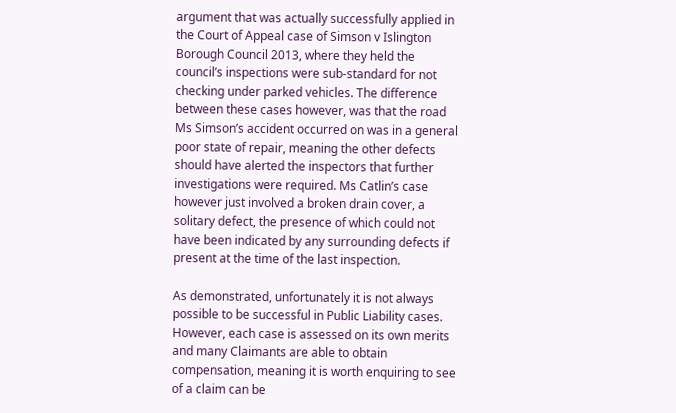argument that was actually successfully applied in the Court of Appeal case of Simson v Islington Borough Council 2013, where they held the council’s inspections were sub-standard for not checking under parked vehicles. The difference between these cases however, was that the road Ms Simson’s accident occurred on was in a general poor state of repair, meaning the other defects should have alerted the inspectors that further investigations were required. Ms Catlin’s case however just involved a broken drain cover, a solitary defect, the presence of which could not have been indicated by any surrounding defects if present at the time of the last inspection.

As demonstrated, unfortunately it is not always possible to be successful in Public Liability cases. However, each case is assessed on its own merits and many Claimants are able to obtain compensation, meaning it is worth enquiring to see of a claim can be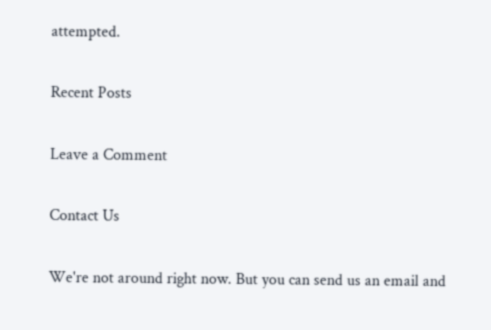attempted.

Recent Posts

Leave a Comment

Contact Us

We're not around right now. But you can send us an email and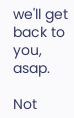we'll get back to you, asap.

Not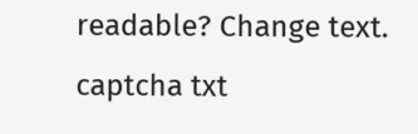readable? Change text. captcha txt